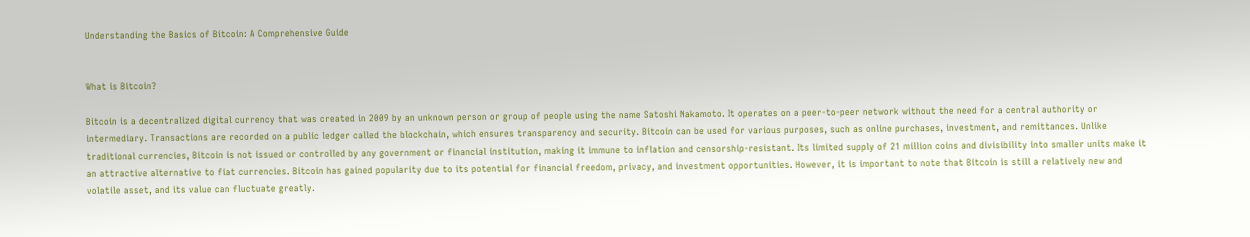Understanding the Basics of Bitcoin: A Comprehensive Guide


What is Bitcoin?

Bitcoin is a decentralized digital currency that was created in 2009 by an unknown person or group of people using the name Satoshi Nakamoto. It operates on a peer-to-peer network without the need for a central authority or intermediary. Transactions are recorded on a public ledger called the blockchain, which ensures transparency and security. Bitcoin can be used for various purposes, such as online purchases, investment, and remittances. Unlike traditional currencies, Bitcoin is not issued or controlled by any government or financial institution, making it immune to inflation and censorship-resistant. Its limited supply of 21 million coins and divisibility into smaller units make it an attractive alternative to fiat currencies. Bitcoin has gained popularity due to its potential for financial freedom, privacy, and investment opportunities. However, it is important to note that Bitcoin is still a relatively new and volatile asset, and its value can fluctuate greatly.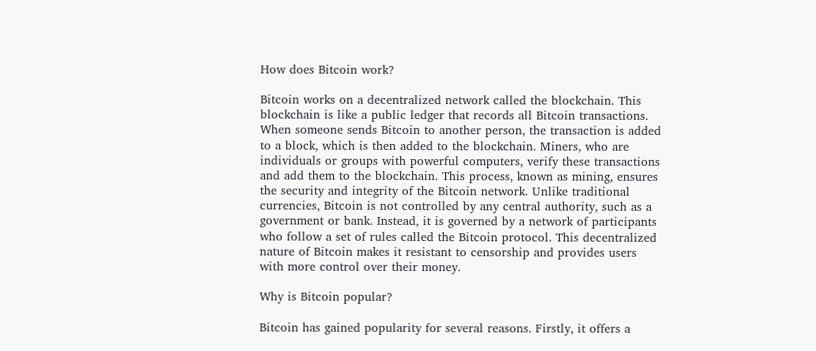How does Bitcoin work?

Bitcoin works on a decentralized network called the blockchain. This blockchain is like a public ledger that records all Bitcoin transactions. When someone sends Bitcoin to another person, the transaction is added to a block, which is then added to the blockchain. Miners, who are individuals or groups with powerful computers, verify these transactions and add them to the blockchain. This process, known as mining, ensures the security and integrity of the Bitcoin network. Unlike traditional currencies, Bitcoin is not controlled by any central authority, such as a government or bank. Instead, it is governed by a network of participants who follow a set of rules called the Bitcoin protocol. This decentralized nature of Bitcoin makes it resistant to censorship and provides users with more control over their money.

Why is Bitcoin popular?

Bitcoin has gained popularity for several reasons. Firstly, it offers a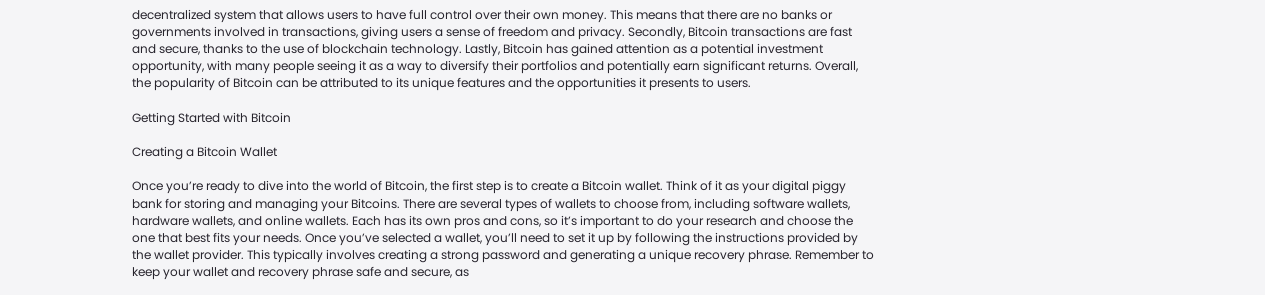decentralized system that allows users to have full control over their own money. This means that there are no banks or governments involved in transactions, giving users a sense of freedom and privacy. Secondly, Bitcoin transactions are fast and secure, thanks to the use of blockchain technology. Lastly, Bitcoin has gained attention as a potential investment opportunity, with many people seeing it as a way to diversify their portfolios and potentially earn significant returns. Overall, the popularity of Bitcoin can be attributed to its unique features and the opportunities it presents to users.

Getting Started with Bitcoin

Creating a Bitcoin Wallet

Once you’re ready to dive into the world of Bitcoin, the first step is to create a Bitcoin wallet. Think of it as your digital piggy bank for storing and managing your Bitcoins. There are several types of wallets to choose from, including software wallets, hardware wallets, and online wallets. Each has its own pros and cons, so it’s important to do your research and choose the one that best fits your needs. Once you’ve selected a wallet, you’ll need to set it up by following the instructions provided by the wallet provider. This typically involves creating a strong password and generating a unique recovery phrase. Remember to keep your wallet and recovery phrase safe and secure, as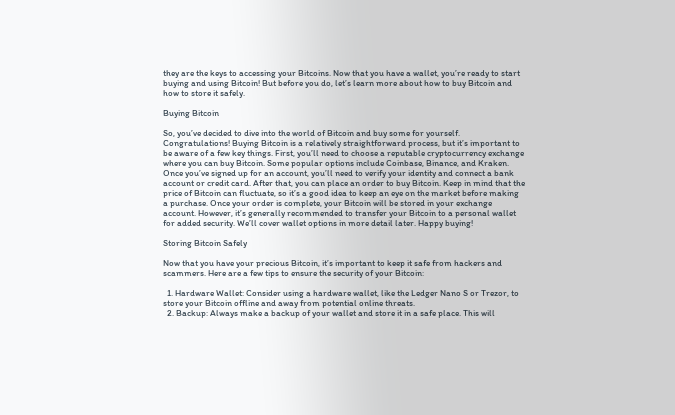they are the keys to accessing your Bitcoins. Now that you have a wallet, you’re ready to start buying and using Bitcoin! But before you do, let’s learn more about how to buy Bitcoin and how to store it safely.

Buying Bitcoin

So, you’ve decided to dive into the world of Bitcoin and buy some for yourself. Congratulations! Buying Bitcoin is a relatively straightforward process, but it’s important to be aware of a few key things. First, you’ll need to choose a reputable cryptocurrency exchange where you can buy Bitcoin. Some popular options include Coinbase, Binance, and Kraken. Once you’ve signed up for an account, you’ll need to verify your identity and connect a bank account or credit card. After that, you can place an order to buy Bitcoin. Keep in mind that the price of Bitcoin can fluctuate, so it’s a good idea to keep an eye on the market before making a purchase. Once your order is complete, your Bitcoin will be stored in your exchange account. However, it’s generally recommended to transfer your Bitcoin to a personal wallet for added security. We’ll cover wallet options in more detail later. Happy buying!

Storing Bitcoin Safely

Now that you have your precious Bitcoin, it’s important to keep it safe from hackers and scammers. Here are a few tips to ensure the security of your Bitcoin:

  1. Hardware Wallet: Consider using a hardware wallet, like the Ledger Nano S or Trezor, to store your Bitcoin offline and away from potential online threats.
  2. Backup: Always make a backup of your wallet and store it in a safe place. This will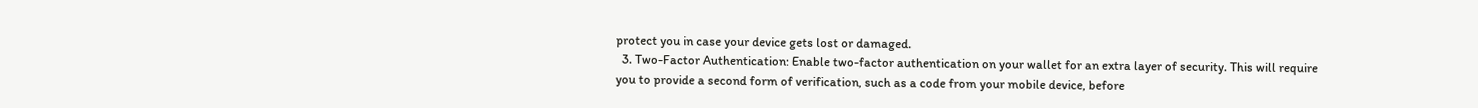protect you in case your device gets lost or damaged.
  3. Two-Factor Authentication: Enable two-factor authentication on your wallet for an extra layer of security. This will require you to provide a second form of verification, such as a code from your mobile device, before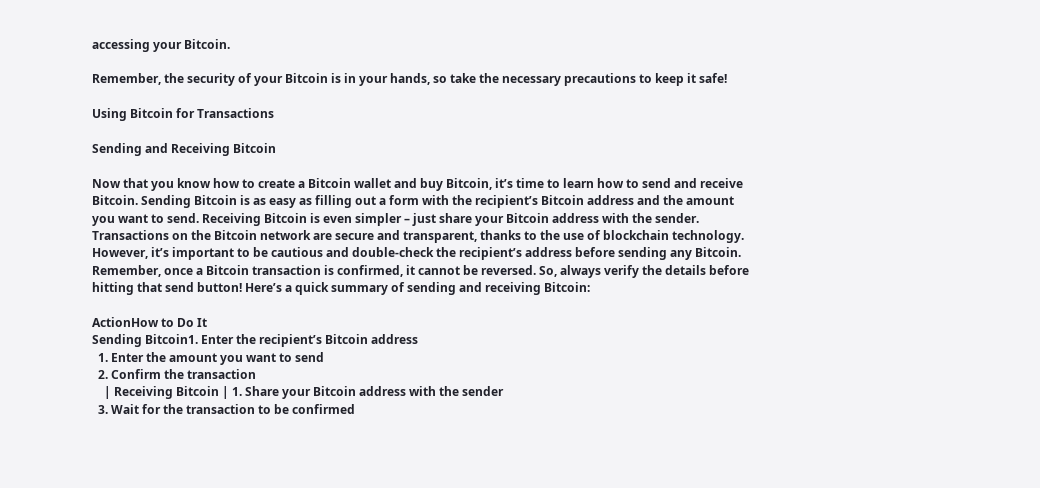accessing your Bitcoin.

Remember, the security of your Bitcoin is in your hands, so take the necessary precautions to keep it safe!

Using Bitcoin for Transactions

Sending and Receiving Bitcoin

Now that you know how to create a Bitcoin wallet and buy Bitcoin, it’s time to learn how to send and receive Bitcoin. Sending Bitcoin is as easy as filling out a form with the recipient’s Bitcoin address and the amount you want to send. Receiving Bitcoin is even simpler – just share your Bitcoin address with the sender. Transactions on the Bitcoin network are secure and transparent, thanks to the use of blockchain technology. However, it’s important to be cautious and double-check the recipient’s address before sending any Bitcoin. Remember, once a Bitcoin transaction is confirmed, it cannot be reversed. So, always verify the details before hitting that send button! Here’s a quick summary of sending and receiving Bitcoin:

ActionHow to Do It
Sending Bitcoin1. Enter the recipient’s Bitcoin address
  1. Enter the amount you want to send
  2. Confirm the transaction
    | Receiving Bitcoin | 1. Share your Bitcoin address with the sender
  3. Wait for the transaction to be confirmed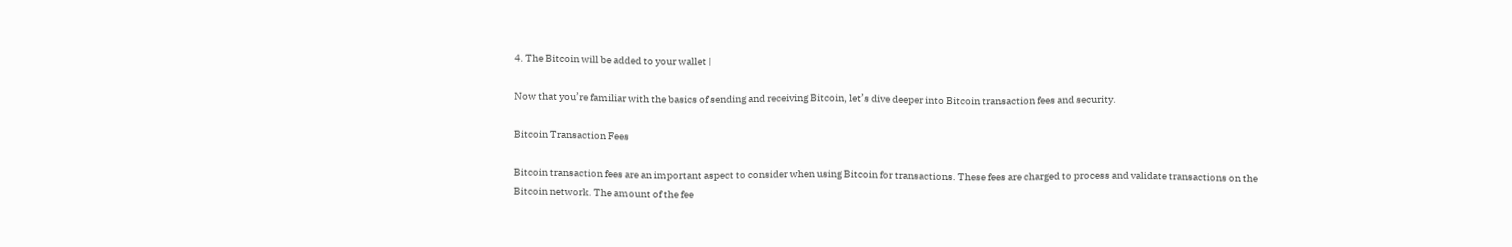4. The Bitcoin will be added to your wallet |

Now that you’re familiar with the basics of sending and receiving Bitcoin, let’s dive deeper into Bitcoin transaction fees and security.

Bitcoin Transaction Fees

Bitcoin transaction fees are an important aspect to consider when using Bitcoin for transactions. These fees are charged to process and validate transactions on the Bitcoin network. The amount of the fee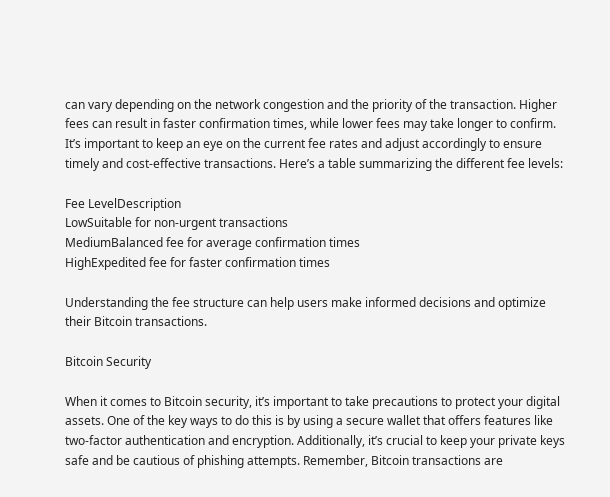can vary depending on the network congestion and the priority of the transaction. Higher fees can result in faster confirmation times, while lower fees may take longer to confirm. It’s important to keep an eye on the current fee rates and adjust accordingly to ensure timely and cost-effective transactions. Here’s a table summarizing the different fee levels:

Fee LevelDescription
LowSuitable for non-urgent transactions
MediumBalanced fee for average confirmation times
HighExpedited fee for faster confirmation times

Understanding the fee structure can help users make informed decisions and optimize their Bitcoin transactions.

Bitcoin Security

When it comes to Bitcoin security, it’s important to take precautions to protect your digital assets. One of the key ways to do this is by using a secure wallet that offers features like two-factor authentication and encryption. Additionally, it’s crucial to keep your private keys safe and be cautious of phishing attempts. Remember, Bitcoin transactions are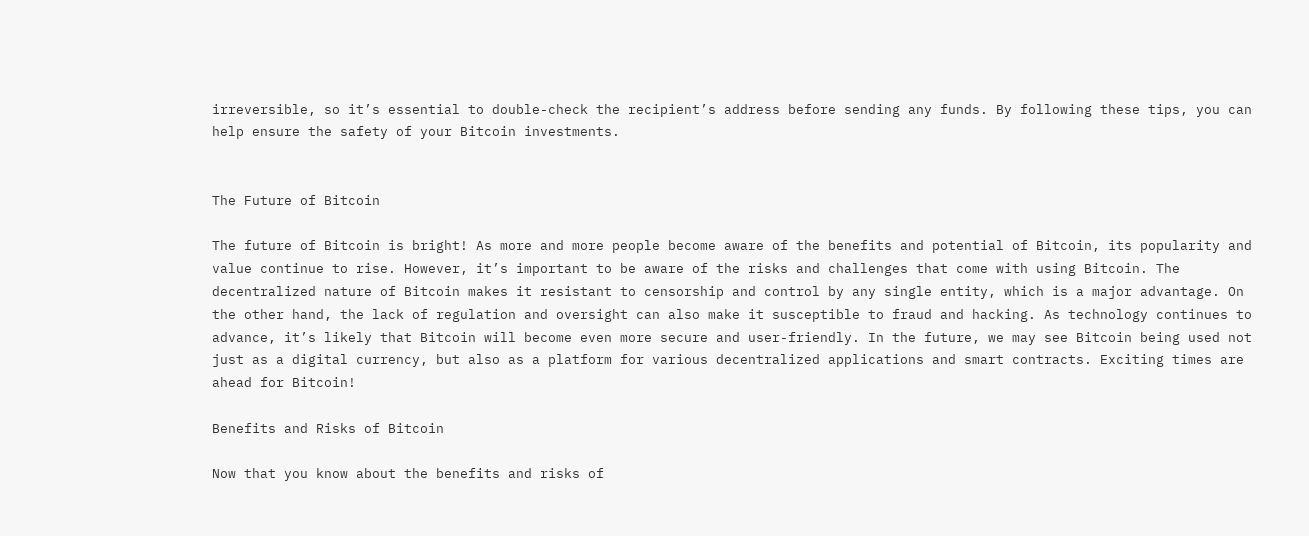irreversible, so it’s essential to double-check the recipient’s address before sending any funds. By following these tips, you can help ensure the safety of your Bitcoin investments.


The Future of Bitcoin

The future of Bitcoin is bright! As more and more people become aware of the benefits and potential of Bitcoin, its popularity and value continue to rise. However, it’s important to be aware of the risks and challenges that come with using Bitcoin. The decentralized nature of Bitcoin makes it resistant to censorship and control by any single entity, which is a major advantage. On the other hand, the lack of regulation and oversight can also make it susceptible to fraud and hacking. As technology continues to advance, it’s likely that Bitcoin will become even more secure and user-friendly. In the future, we may see Bitcoin being used not just as a digital currency, but also as a platform for various decentralized applications and smart contracts. Exciting times are ahead for Bitcoin!

Benefits and Risks of Bitcoin

Now that you know about the benefits and risks of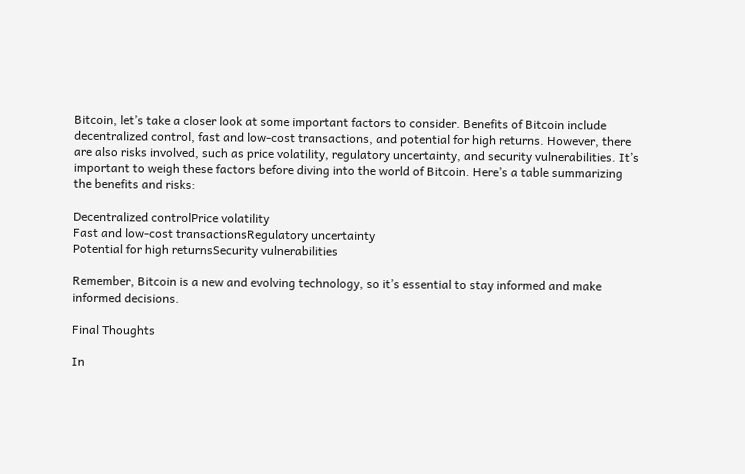Bitcoin, let’s take a closer look at some important factors to consider. Benefits of Bitcoin include decentralized control, fast and low-cost transactions, and potential for high returns. However, there are also risks involved, such as price volatility, regulatory uncertainty, and security vulnerabilities. It’s important to weigh these factors before diving into the world of Bitcoin. Here’s a table summarizing the benefits and risks:

Decentralized controlPrice volatility
Fast and low-cost transactionsRegulatory uncertainty
Potential for high returnsSecurity vulnerabilities

Remember, Bitcoin is a new and evolving technology, so it’s essential to stay informed and make informed decisions.

Final Thoughts

In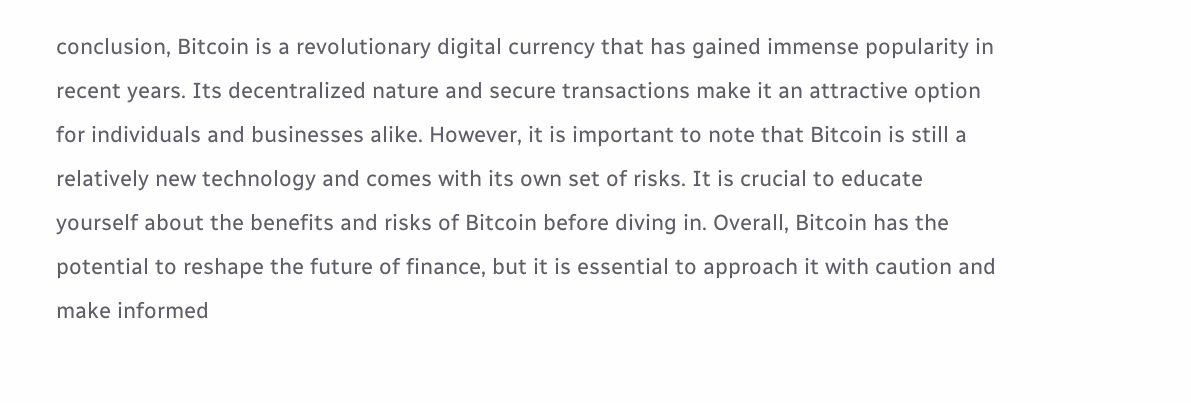conclusion, Bitcoin is a revolutionary digital currency that has gained immense popularity in recent years. Its decentralized nature and secure transactions make it an attractive option for individuals and businesses alike. However, it is important to note that Bitcoin is still a relatively new technology and comes with its own set of risks. It is crucial to educate yourself about the benefits and risks of Bitcoin before diving in. Overall, Bitcoin has the potential to reshape the future of finance, but it is essential to approach it with caution and make informed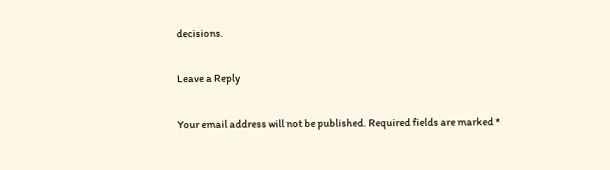decisions.

Leave a Reply

Your email address will not be published. Required fields are marked *